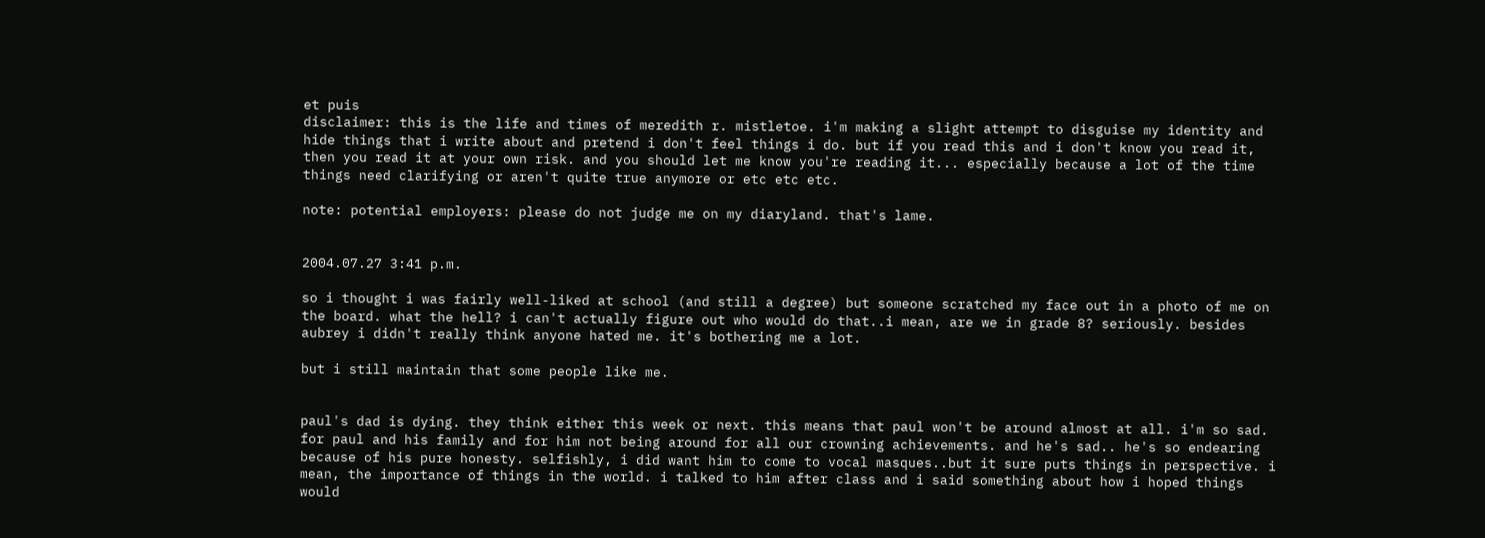et puis
disclaimer: this is the life and times of meredith r. mistletoe. i'm making a slight attempt to disguise my identity and hide things that i write about and pretend i don't feel things i do. but if you read this and i don't know you read it, then you read it at your own risk. and you should let me know you're reading it... especially because a lot of the time things need clarifying or aren't quite true anymore or etc etc etc.

note: potential employers: please do not judge me on my diaryland. that's lame.


2004.07.27 3:41 p.m.

so i thought i was fairly well-liked at school (and still a degree) but someone scratched my face out in a photo of me on the board. what the hell? i can't actually figure out who would do that..i mean, are we in grade 8? seriously. besides aubrey i didn't really think anyone hated me. it's bothering me a lot.

but i still maintain that some people like me.


paul's dad is dying. they think either this week or next. this means that paul won't be around almost at all. i'm so sad. for paul and his family and for him not being around for all our crowning achievements. and he's sad.. he's so endearing because of his pure honesty. selfishly, i did want him to come to vocal masques..but it sure puts things in perspective. i mean, the importance of things in the world. i talked to him after class and i said something about how i hoped things would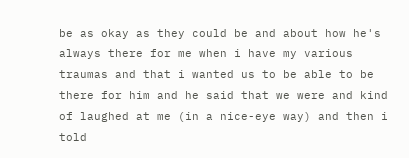be as okay as they could be and about how he's always there for me when i have my various traumas and that i wanted us to be able to be there for him and he said that we were and kind of laughed at me (in a nice-eye way) and then i told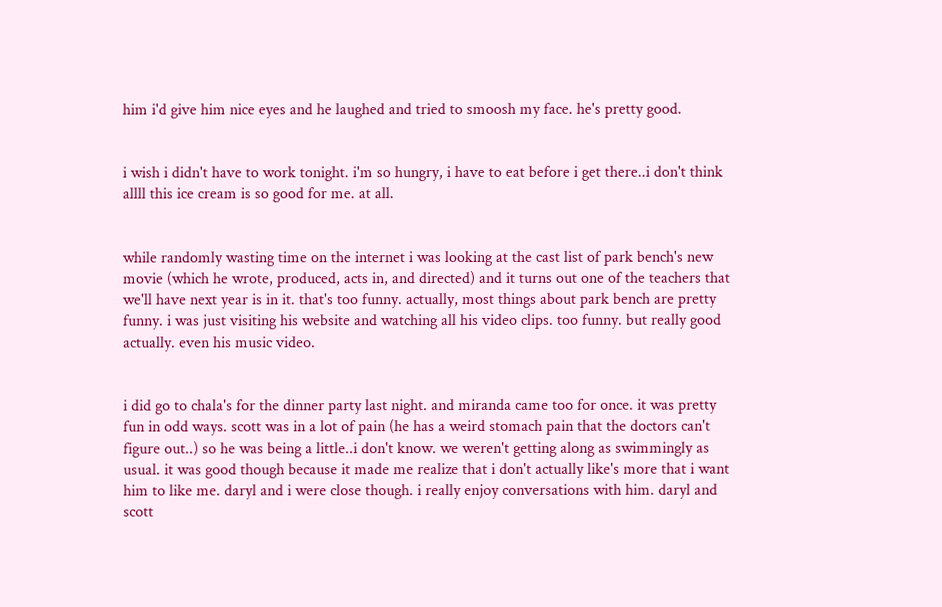him i'd give him nice eyes and he laughed and tried to smoosh my face. he's pretty good.


i wish i didn't have to work tonight. i'm so hungry, i have to eat before i get there..i don't think allll this ice cream is so good for me. at all.


while randomly wasting time on the internet i was looking at the cast list of park bench's new movie (which he wrote, produced, acts in, and directed) and it turns out one of the teachers that we'll have next year is in it. that's too funny. actually, most things about park bench are pretty funny. i was just visiting his website and watching all his video clips. too funny. but really good actually. even his music video.


i did go to chala's for the dinner party last night. and miranda came too for once. it was pretty fun in odd ways. scott was in a lot of pain (he has a weird stomach pain that the doctors can't figure out..) so he was being a little..i don't know. we weren't getting along as swimmingly as usual. it was good though because it made me realize that i don't actually like's more that i want him to like me. daryl and i were close though. i really enjoy conversations with him. daryl and scott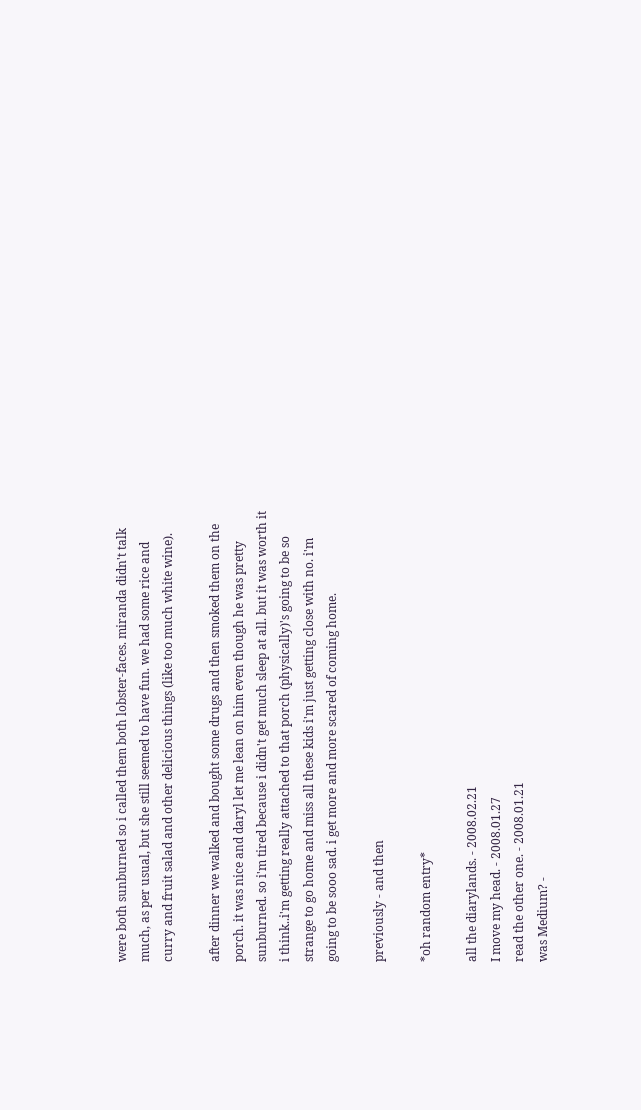were both sunburned so i called them both lobster-faces. miranda didn't talk much, as per usual, but she still seemed to have fun. we had some rice and curry and fruit salad and other delicious things (like too much white wine).

after dinner we walked and bought some drugs and then smoked them on the porch. it was nice and daryl let me lean on him even though he was pretty sunburned. so i'm tired because i didn't get much sleep at all. but it was worth it i think..i'm getting really attached to that porch (physically)'s going to be so strange to go home and miss all these kids i'm just getting close with no. i'm going to be sooo sad. i get more and more scared of coming home.

previously - and then

*oh random entry*

all the diarylands. - 2008.02.21
I move my head. - 2008.01.27
read the other one. - 2008.01.21
was Medium? -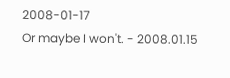2008-01-17
Or maybe I won't. - 2008.01.15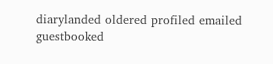diarylanded oldered profiled emailed
guestbooked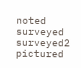noted surveyed surveyed2 pictured